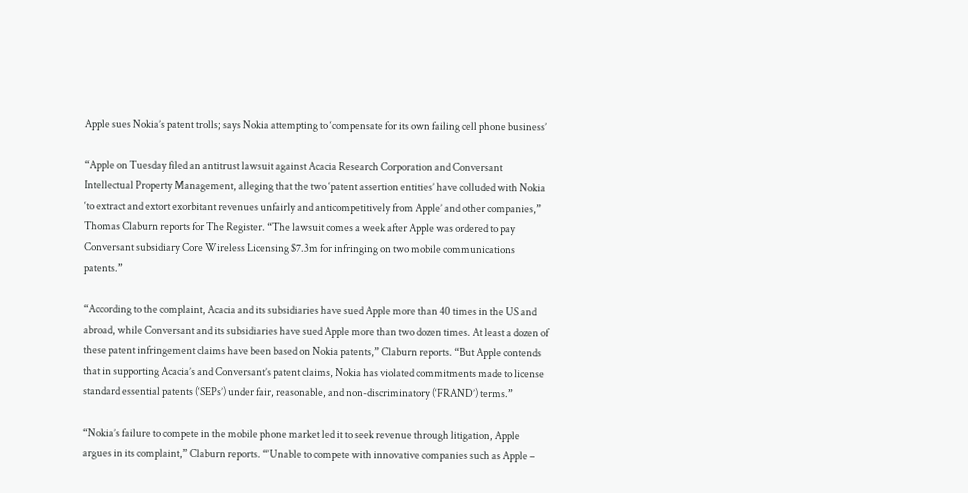Apple sues Nokia’s patent trolls; says Nokia attempting to ‘compensate for its own failing cell phone business’

“Apple on Tuesday filed an antitrust lawsuit against Acacia Research Corporation and Conversant Intellectual Property Management, alleging that the two ‘patent assertion entities’ have colluded with Nokia ‘to extract and extort exorbitant revenues unfairly and anticompetitively from Apple’ and other companies,” Thomas Claburn reports for The Register. “The lawsuit comes a week after Apple was ordered to pay Conversant subsidiary Core Wireless Licensing $7.3m for infringing on two mobile communications patents.”

“According to the complaint, Acacia and its subsidiaries have sued Apple more than 40 times in the US and abroad, while Conversant and its subsidiaries have sued Apple more than two dozen times. At least a dozen of these patent infringement claims have been based on Nokia patents,” Claburn reports. “But Apple contends that in supporting Acacia’s and Conversant’s patent claims, Nokia has violated commitments made to license standard essential patents (‘SEPs’) under fair, reasonable, and non-discriminatory (‘FRAND’) terms.”

“Nokia’s failure to compete in the mobile phone market led it to seek revenue through litigation, Apple argues in its complaint,” Claburn reports. “‘Unable to compete with innovative companies such as Apple –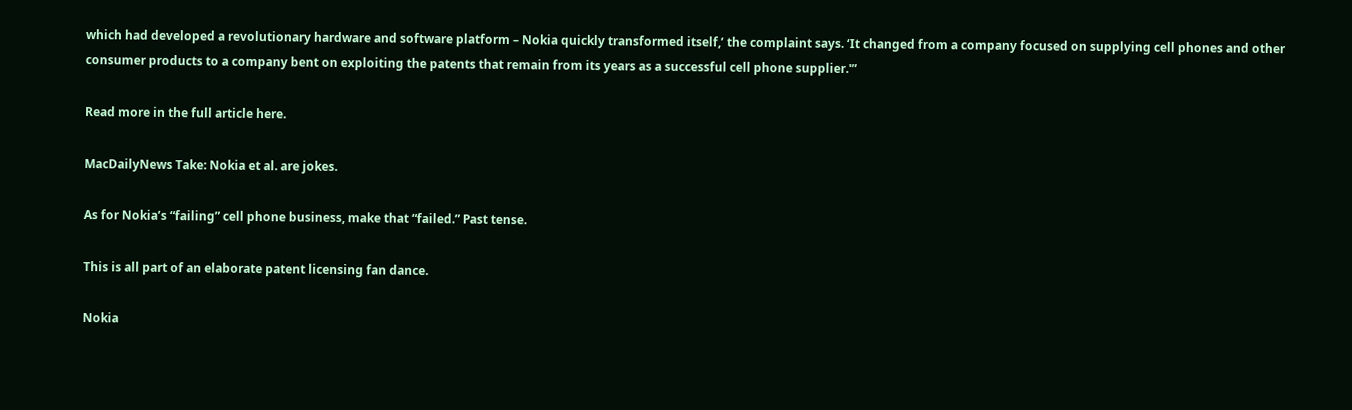which had developed a revolutionary hardware and software platform – Nokia quickly transformed itself,’ the complaint says. ‘It changed from a company focused on supplying cell phones and other consumer products to a company bent on exploiting the patents that remain from its years as a successful cell phone supplier.'”

Read more in the full article here.

MacDailyNews Take: Nokia et al. are jokes.

As for Nokia’s “failing” cell phone business, make that “failed.” Past tense.

This is all part of an elaborate patent licensing fan dance.

Nokia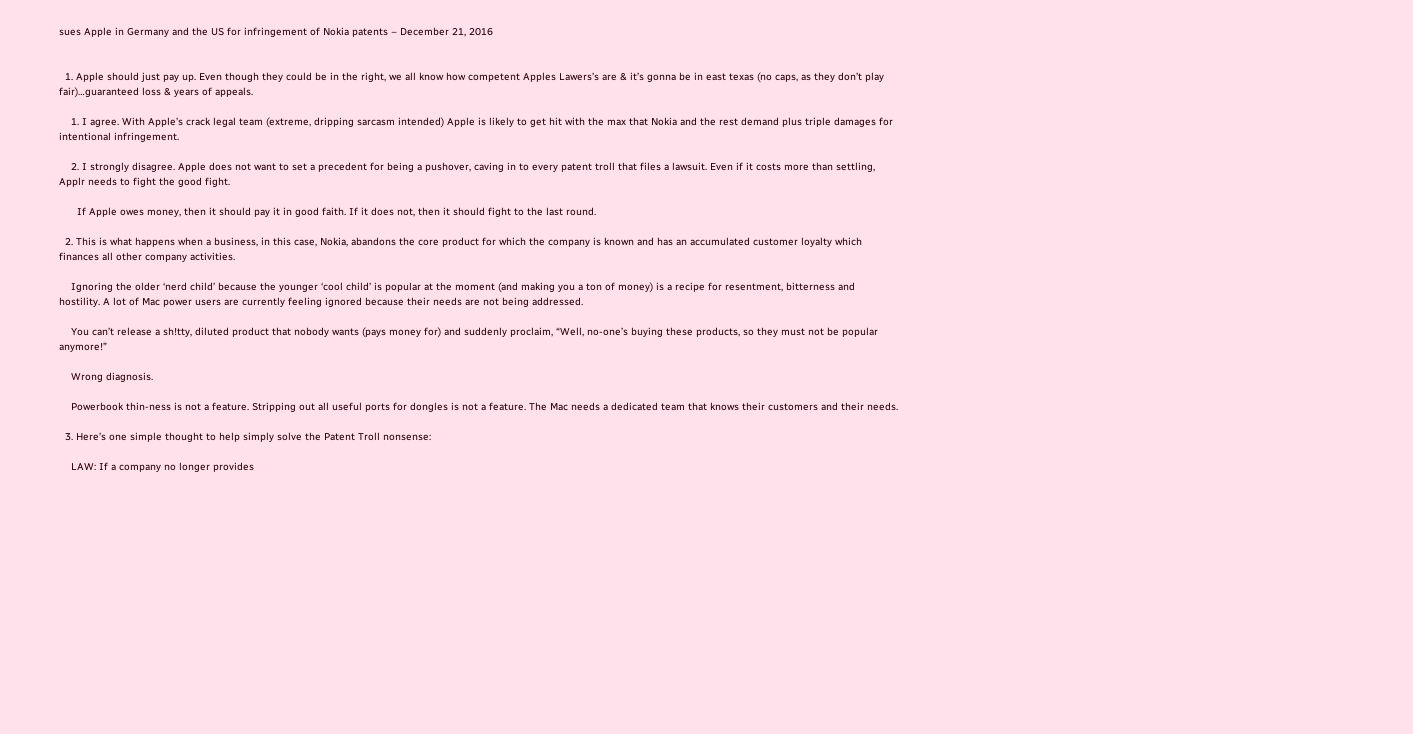sues Apple in Germany and the US for infringement of Nokia patents – December 21, 2016


  1. Apple should just pay up. Even though they could be in the right, we all know how competent Apples Lawers’s are & it’s gonna be in east texas (no caps, as they don’t play fair)…guaranteed loss & years of appeals.

    1. I agree. With Apple’s crack legal team (extreme, dripping sarcasm intended) Apple is likely to get hit with the max that Nokia and the rest demand plus triple damages for intentional infringement.

    2. I strongly disagree. Apple does not want to set a precedent for being a pushover, caving in to every patent troll that files a lawsuit. Even if it costs more than settling, Applr needs to fight the good fight.

      If Apple owes money, then it should pay it in good faith. If it does not, then it should fight to the last round.

  2. This is what happens when a business, in this case, Nokia, abandons the core product for which the company is known and has an accumulated customer loyalty which finances all other company activities.

    Ignoring the older ‘nerd child’ because the younger ‘cool child’ is popular at the moment (and making you a ton of money) is a recipe for resentment, bitterness and hostility. A lot of Mac power users are currently feeling ignored because their needs are not being addressed.

    You can’t release a sh!tty, diluted product that nobody wants (pays money for) and suddenly proclaim, “Well, no-one’s buying these products, so they must not be popular anymore!”

    Wrong diagnosis.

    Powerbook thin-ness is not a feature. Stripping out all useful ports for dongles is not a feature. The Mac needs a dedicated team that knows their customers and their needs.

  3. Here’s one simple thought to help simply solve the Patent Troll nonsense:

    LAW: If a company no longer provides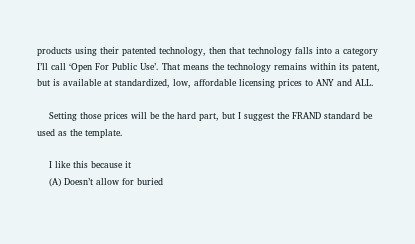products using their patented technology, then that technology falls into a category I’ll call ‘Open For Public Use’. That means the technology remains within its patent, but is available at standardized, low, affordable licensing prices to ANY and ALL.

    Setting those prices will be the hard part, but I suggest the FRAND standard be used as the template.

    I like this because it
    (A) Doesn’t allow for buried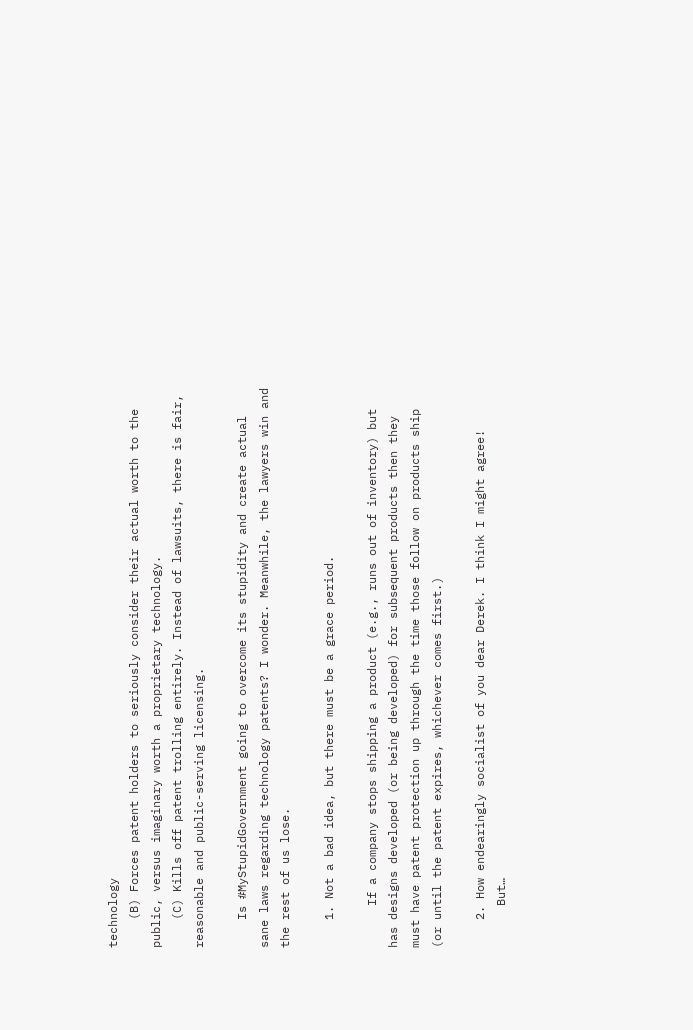technology
    (B) Forces patent holders to seriously consider their actual worth to the public, versus imaginary worth a proprietary technology.
    (C) Kills off patent trolling entirely. Instead of lawsuits, there is fair, reasonable and public-serving licensing.

    Is #MyStupidGovernment going to overcome its stupidity and create actual sane laws regarding technology patents? I wonder. Meanwhile, the lawyers win and the rest of us lose.

    1. Not a bad idea, but there must be a grace period.

      If a company stops shipping a product (e.g., runs out of inventory) but has designs developed (or being developed) for subsequent products then they must have patent protection up through the time those follow on products ship (or until the patent expires, whichever comes first.)

    2. How endearingly socialist of you dear Derek. I think I might agree!
      But…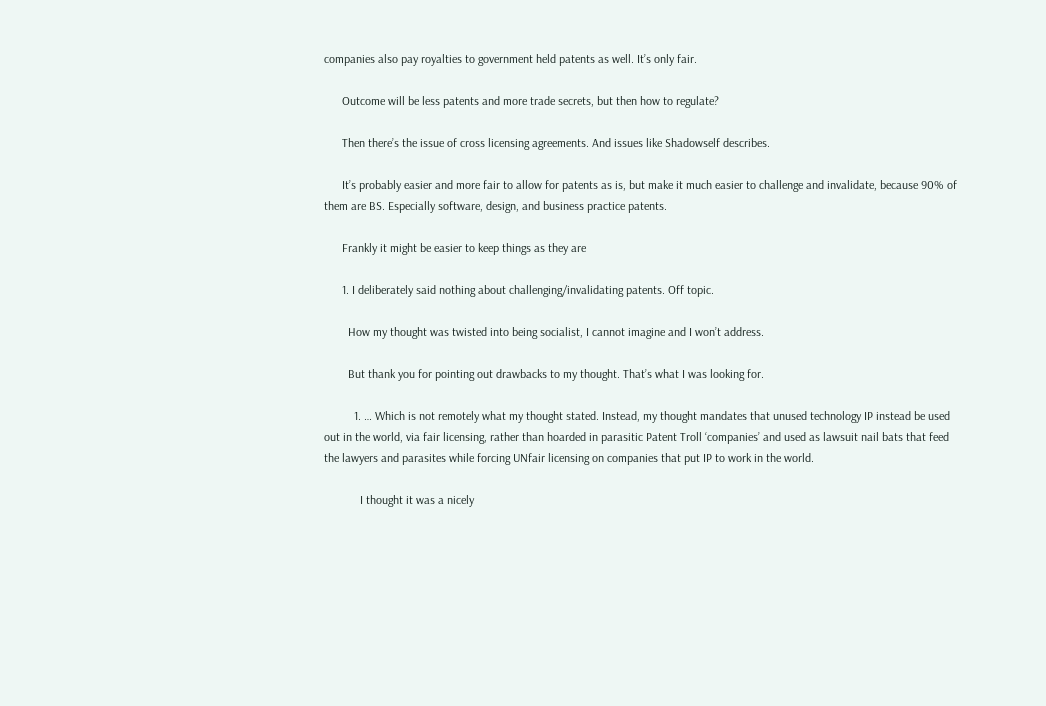companies also pay royalties to government held patents as well. It’s only fair.

      Outcome will be less patents and more trade secrets, but then how to regulate?

      Then there’s the issue of cross licensing agreements. And issues like Shadowself describes.

      It’s probably easier and more fair to allow for patents as is, but make it much easier to challenge and invalidate, because 90% of them are BS. Especially software, design, and business practice patents.

      Frankly it might be easier to keep things as they are

      1. I deliberately said nothing about challenging/invalidating patents. Off topic.

        How my thought was twisted into being socialist, I cannot imagine and I won’t address.

        But thank you for pointing out drawbacks to my thought. That’s what I was looking for.

          1. … Which is not remotely what my thought stated. Instead, my thought mandates that unused technology IP instead be used out in the world, via fair licensing, rather than hoarded in parasitic Patent Troll ‘companies’ and used as lawsuit nail bats that feed the lawyers and parasites while forcing UNfair licensing on companies that put IP to work in the world.

            I thought it was a nicely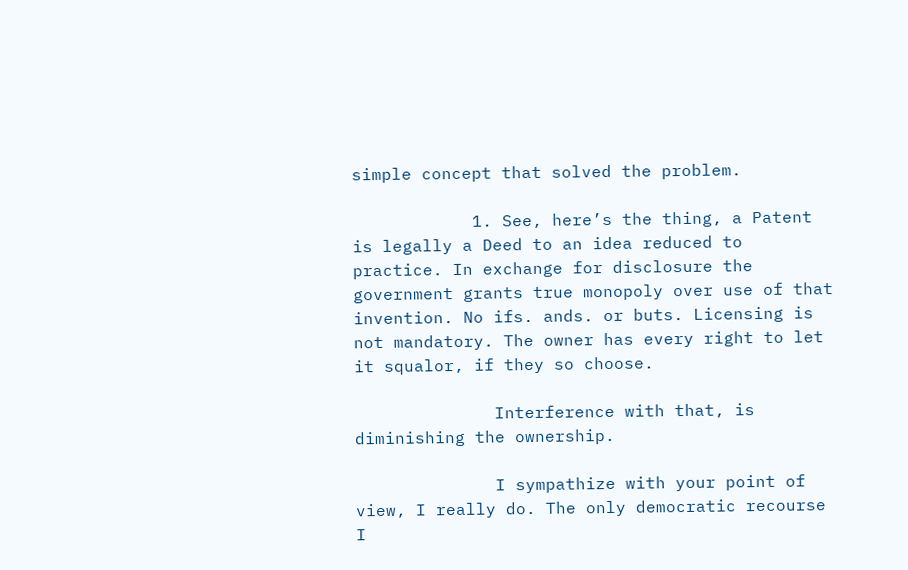simple concept that solved the problem.

            1. See, here’s the thing, a Patent is legally a Deed to an idea reduced to practice. In exchange for disclosure the government grants true monopoly over use of that invention. No ifs. ands. or buts. Licensing is not mandatory. The owner has every right to let it squalor, if they so choose.

              Interference with that, is diminishing the ownership.

              I sympathize with your point of view, I really do. The only democratic recourse I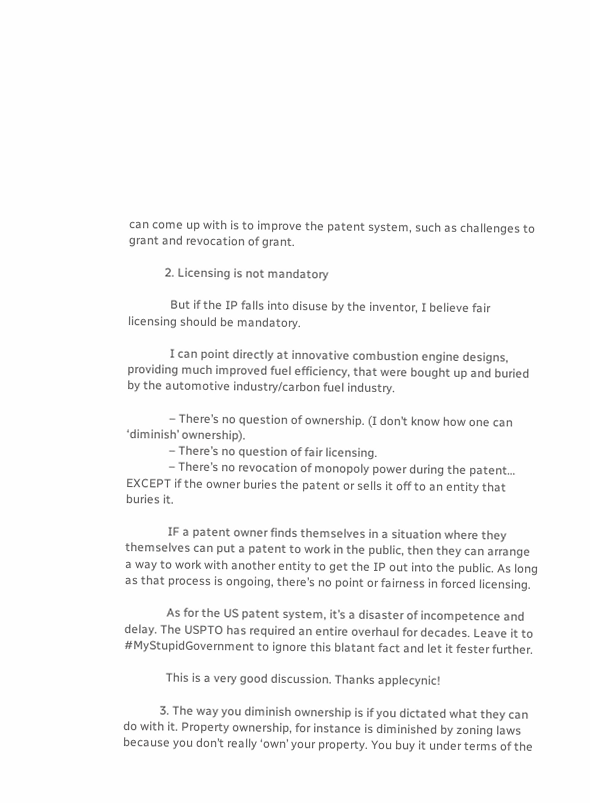can come up with is to improve the patent system, such as challenges to grant and revocation of grant.

            2. Licensing is not mandatory

              But if the IP falls into disuse by the inventor, I believe fair licensing should be mandatory.

              I can point directly at innovative combustion engine designs, providing much improved fuel efficiency, that were bought up and buried by the automotive industry/carbon fuel industry.

              – There’s no question of ownership. (I don’t know how one can ‘diminish’ ownership).
              – There’s no question of fair licensing.
              – There’s no revocation of monopoly power during the patent… EXCEPT if the owner buries the patent or sells it off to an entity that buries it.

              IF a patent owner finds themselves in a situation where they themselves can put a patent to work in the public, then they can arrange a way to work with another entity to get the IP out into the public. As long as that process is ongoing, there’s no point or fairness in forced licensing.

              As for the US patent system, it’s a disaster of incompetence and delay. The USPTO has required an entire overhaul for decades. Leave it to #MyStupidGovernment to ignore this blatant fact and let it fester further.

              This is a very good discussion. Thanks applecynic!

            3. The way you diminish ownership is if you dictated what they can do with it. Property ownership, for instance is diminished by zoning laws because you don’t really ‘own’ your property. You buy it under terms of the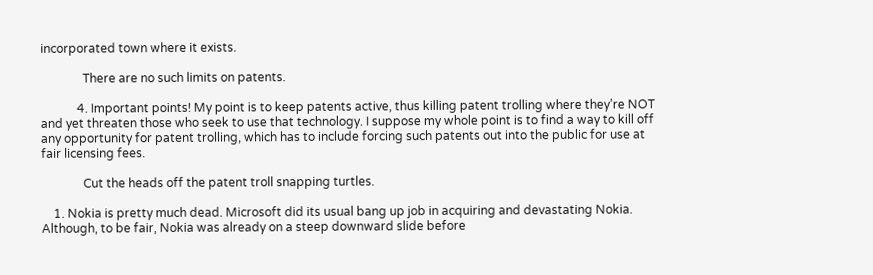incorporated town where it exists.

              There are no such limits on patents.

            4. Important points! My point is to keep patents active, thus killing patent trolling where they’re NOT and yet threaten those who seek to use that technology. I suppose my whole point is to find a way to kill off any opportunity for patent trolling, which has to include forcing such patents out into the public for use at fair licensing fees.

              Cut the heads off the patent troll snapping turtles.

    1. Nokia is pretty much dead. Microsoft did its usual bang up job in acquiring and devastating Nokia. Although, to be fair, Nokia was already on a steep downward slide before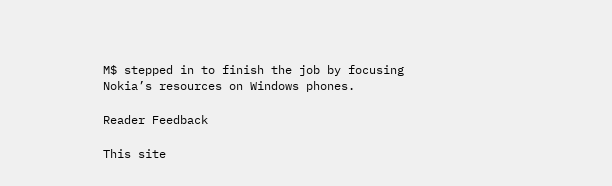M$ stepped in to finish the job by focusing Nokia’s resources on Windows phones.

Reader Feedback

This site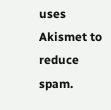uses Akismet to reduce spam.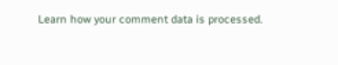Learn how your comment data is processed.